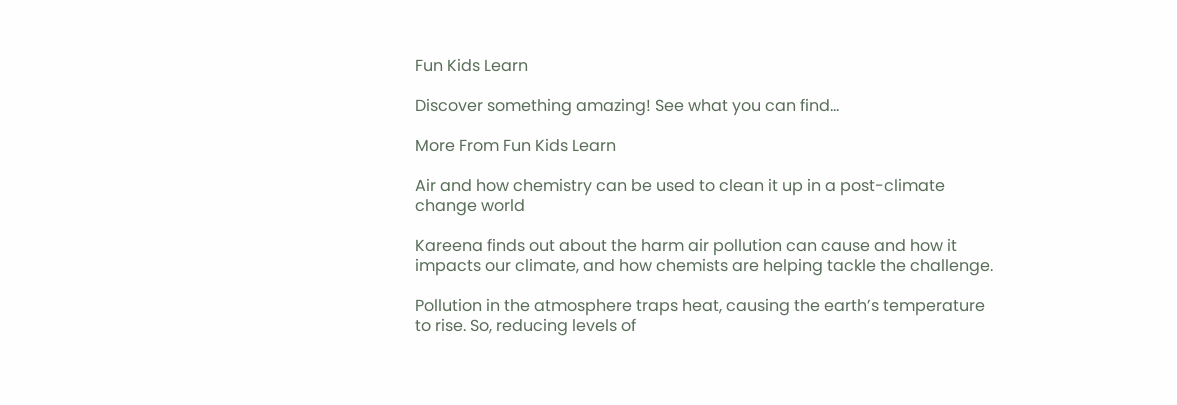Fun Kids Learn

Discover something amazing! See what you can find...

More From Fun Kids Learn

Air and how chemistry can be used to clean it up in a post-climate change world

Kareena finds out about the harm air pollution can cause and how it impacts our climate, and how chemists are helping tackle the challenge.

Pollution in the atmosphere traps heat, causing the earth’s temperature to rise. So, reducing levels of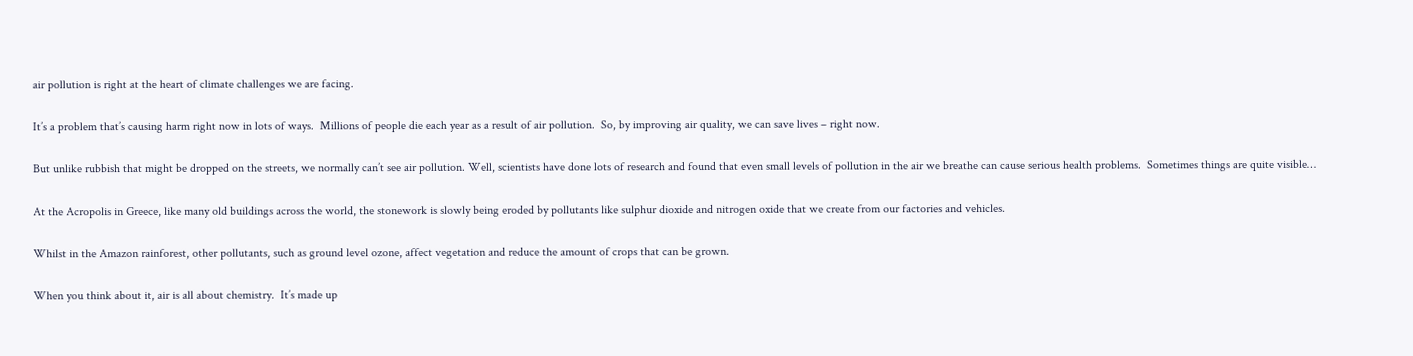air pollution is right at the heart of climate challenges we are facing.

It’s a problem that’s causing harm right now in lots of ways.  Millions of people die each year as a result of air pollution.  So, by improving air quality, we can save lives – right now.

But unlike rubbish that might be dropped on the streets, we normally can’t see air pollution. Well, scientists have done lots of research and found that even small levels of pollution in the air we breathe can cause serious health problems.  Sometimes things are quite visible…

At the Acropolis in Greece, like many old buildings across the world, the stonework is slowly being eroded by pollutants like sulphur dioxide and nitrogen oxide that we create from our factories and vehicles.

Whilst in the Amazon rainforest, other pollutants, such as ground level ozone, affect vegetation and reduce the amount of crops that can be grown.

When you think about it, air is all about chemistry.  It’s made up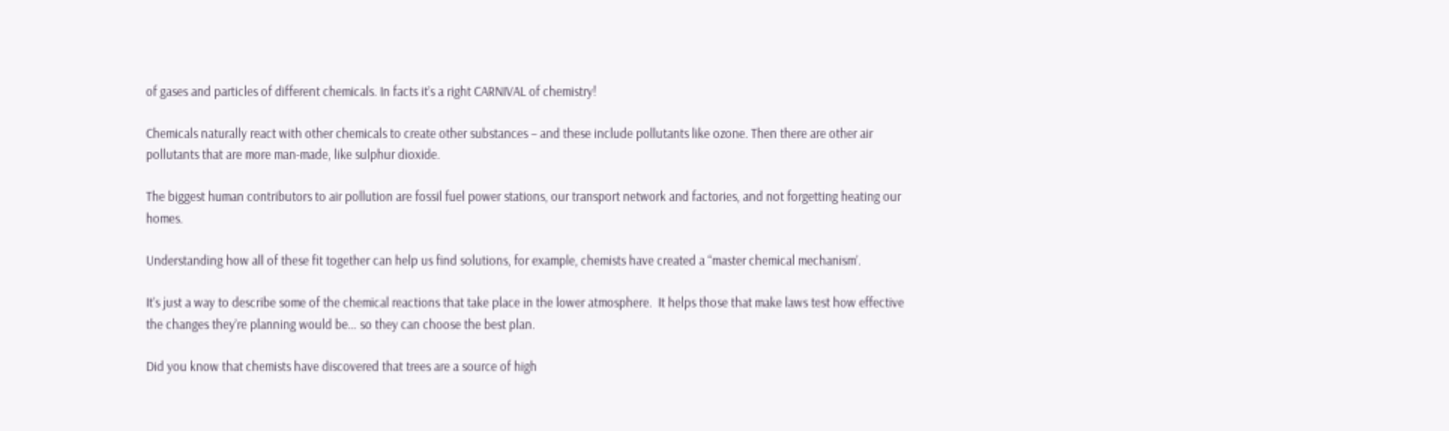of gases and particles of different chemicals. In facts it’s a right CARNIVAL of chemistry!

Chemicals naturally react with other chemicals to create other substances – and these include pollutants like ozone. Then there are other air pollutants that are more man-made, like sulphur dioxide.

The biggest human contributors to air pollution are fossil fuel power stations, our transport network and factories, and not forgetting heating our homes.

Understanding how all of these fit together can help us find solutions, for example, chemists have created a “master chemical mechanism’.

It’s just a way to describe some of the chemical reactions that take place in the lower atmosphere.  It helps those that make laws test how effective the changes they’re planning would be… so they can choose the best plan.

Did you know that chemists have discovered that trees are a source of high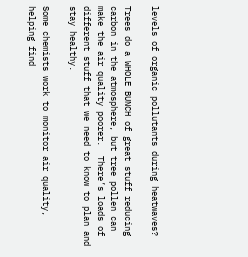levels of organic pollutants during heatwaves?

Trees do a WHOLE BUNCH of great stuff reducing carbon in the atmosphere, but tree pollen can make the air quality poorer.  There’s loads of different stuff that we need to know to plan and stay healthy.

Some chemists work to monitor air quality, helping find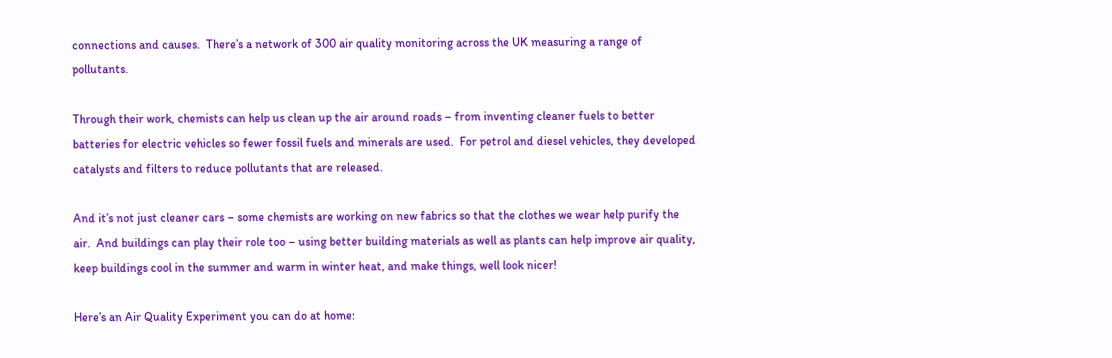connections and causes.  There’s a network of 300 air quality monitoring across the UK measuring a range of pollutants.

Through their work, chemists can help us clean up the air around roads – from inventing cleaner fuels to better batteries for electric vehicles so fewer fossil fuels and minerals are used.  For petrol and diesel vehicles, they developed catalysts and filters to reduce pollutants that are released.

And it’s not just cleaner cars – some chemists are working on new fabrics so that the clothes we wear help purify the air.  And buildings can play their role too – using better building materials as well as plants can help improve air quality, keep buildings cool in the summer and warm in winter heat, and make things, well look nicer!

Here’s an Air Quality Experiment you can do at home: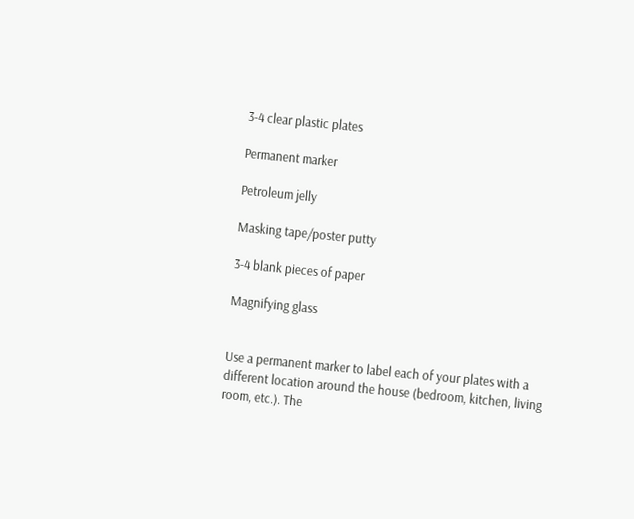3-4 clear plastic plates

Permanent marker

Petroleum jelly

Masking tape/poster putty

3-4 blank pieces of paper

Magnifying glass


Use a permanent marker to label each of your plates with a different location around the house (bedroom, kitchen, living room, etc.). The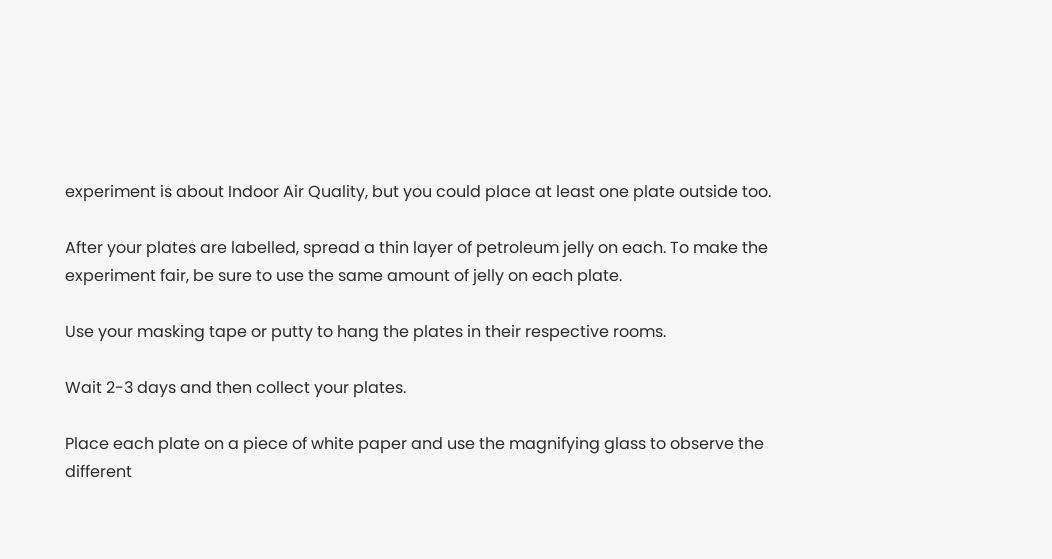experiment is about Indoor Air Quality, but you could place at least one plate outside too.

After your plates are labelled, spread a thin layer of petroleum jelly on each. To make the experiment fair, be sure to use the same amount of jelly on each plate.

Use your masking tape or putty to hang the plates in their respective rooms.

Wait 2-3 days and then collect your plates.

Place each plate on a piece of white paper and use the magnifying glass to observe the different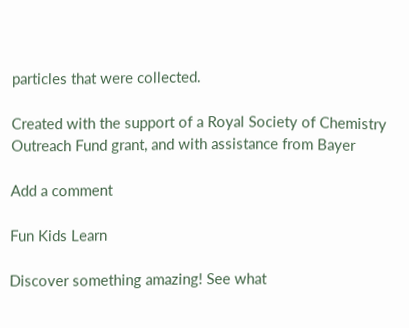particles that were collected.

Created with the support of a Royal Society of Chemistry Outreach Fund grant, and with assistance from Bayer

Add a comment

Fun Kids Learn

Discover something amazing! See what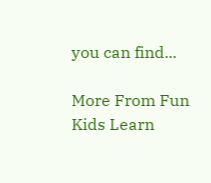you can find...

More From Fun Kids Learn